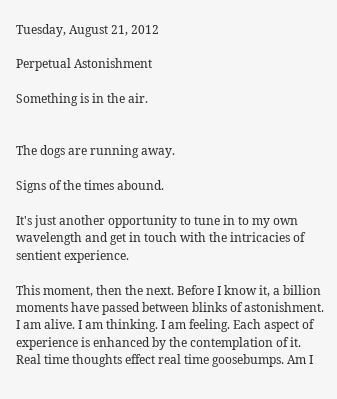Tuesday, August 21, 2012

Perpetual Astonishment

Something is in the air.


The dogs are running away.

Signs of the times abound.

It's just another opportunity to tune in to my own wavelength and get in touch with the intricacies of sentient experience.

This moment, then the next. Before I know it, a billion moments have passed between blinks of astonishment. I am alive. I am thinking. I am feeling. Each aspect of experience is enhanced by the contemplation of it. Real time thoughts effect real time goosebumps. Am I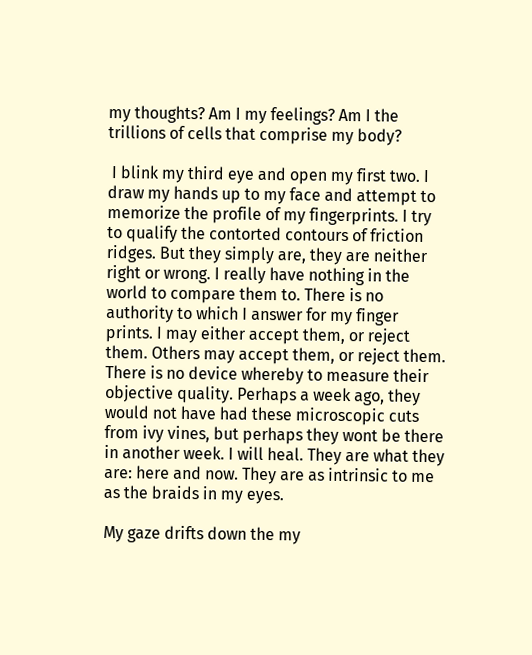my thoughts? Am I my feelings? Am I the trillions of cells that comprise my body?

 I blink my third eye and open my first two. I draw my hands up to my face and attempt to memorize the profile of my fingerprints. I try to qualify the contorted contours of friction ridges. But they simply are, they are neither right or wrong. I really have nothing in the world to compare them to. There is no authority to which I answer for my finger prints. I may either accept them, or reject them. Others may accept them, or reject them. There is no device whereby to measure their objective quality. Perhaps a week ago, they would not have had these microscopic cuts from ivy vines, but perhaps they wont be there in another week. I will heal. They are what they are: here and now. They are as intrinsic to me as the braids in my eyes.

My gaze drifts down the my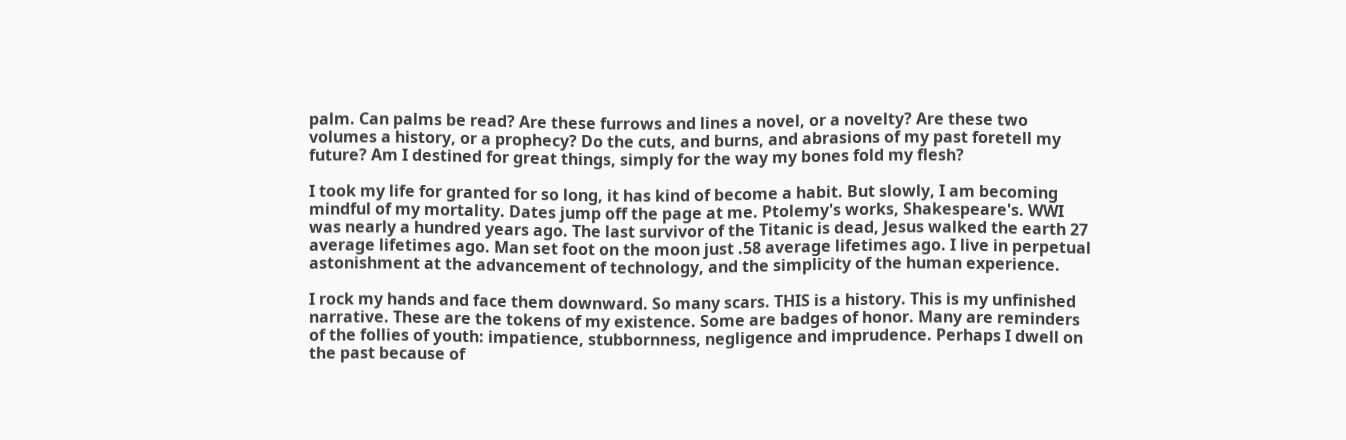palm. Can palms be read? Are these furrows and lines a novel, or a novelty? Are these two volumes a history, or a prophecy? Do the cuts, and burns, and abrasions of my past foretell my future? Am I destined for great things, simply for the way my bones fold my flesh?

I took my life for granted for so long, it has kind of become a habit. But slowly, I am becoming mindful of my mortality. Dates jump off the page at me. Ptolemy's works, Shakespeare's. WWI was nearly a hundred years ago. The last survivor of the Titanic is dead, Jesus walked the earth 27 average lifetimes ago. Man set foot on the moon just .58 average lifetimes ago. I live in perpetual astonishment at the advancement of technology, and the simplicity of the human experience.

I rock my hands and face them downward. So many scars. THIS is a history. This is my unfinished narrative. These are the tokens of my existence. Some are badges of honor. Many are reminders of the follies of youth: impatience, stubbornness, negligence and imprudence. Perhaps I dwell on the past because of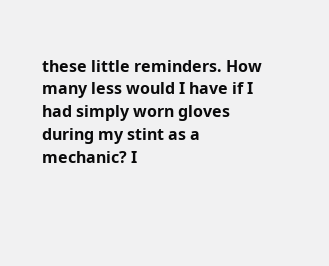these little reminders. How many less would I have if I had simply worn gloves during my stint as a mechanic? I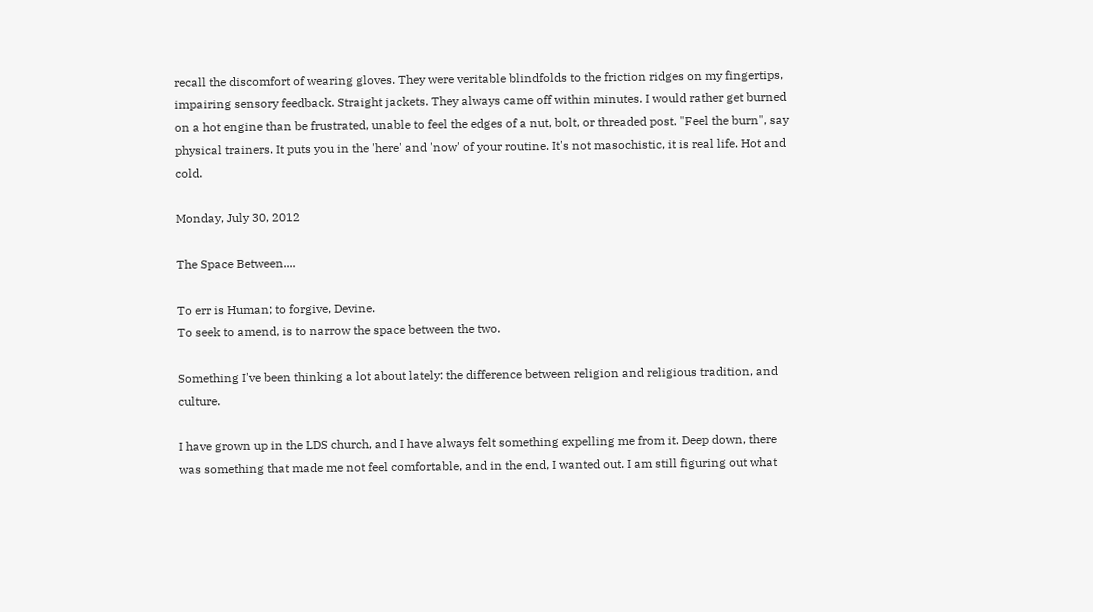recall the discomfort of wearing gloves. They were veritable blindfolds to the friction ridges on my fingertips, impairing sensory feedback. Straight jackets. They always came off within minutes. I would rather get burned on a hot engine than be frustrated, unable to feel the edges of a nut, bolt, or threaded post. "Feel the burn", say physical trainers. It puts you in the 'here' and 'now' of your routine. It's not masochistic, it is real life. Hot and cold.

Monday, July 30, 2012

The Space Between....

To err is Human; to forgive, Devine.
To seek to amend, is to narrow the space between the two.

Something I've been thinking a lot about lately: the difference between religion and religious tradition, and culture.

I have grown up in the LDS church, and I have always felt something expelling me from it. Deep down, there was something that made me not feel comfortable, and in the end, I wanted out. I am still figuring out what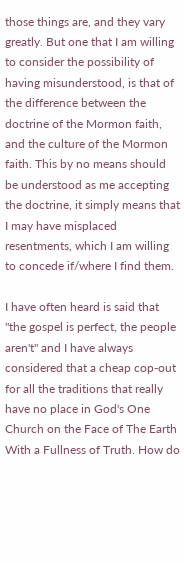those things are, and they vary greatly. But one that I am willing to consider the possibility of having misunderstood, is that of the difference between the doctrine of the Mormon faith, and the culture of the Mormon faith. This by no means should be understood as me accepting the doctrine, it simply means that I may have misplaced resentments, which I am willing to concede if/where I find them.

I have often heard is said that "the gospel is perfect, the people aren't" and I have always considered that a cheap cop-out for all the traditions that really have no place in God's One Church on the Face of The Earth With a Fullness of Truth. How do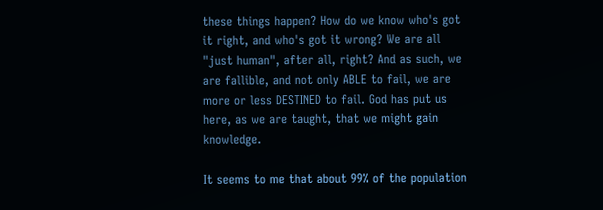these things happen? How do we know who's got it right, and who's got it wrong? We are all "just human", after all, right? And as such, we are fallible, and not only ABLE to fail, we are more or less DESTINED to fail. God has put us here, as we are taught, that we might gain knowledge.

It seems to me that about 99% of the population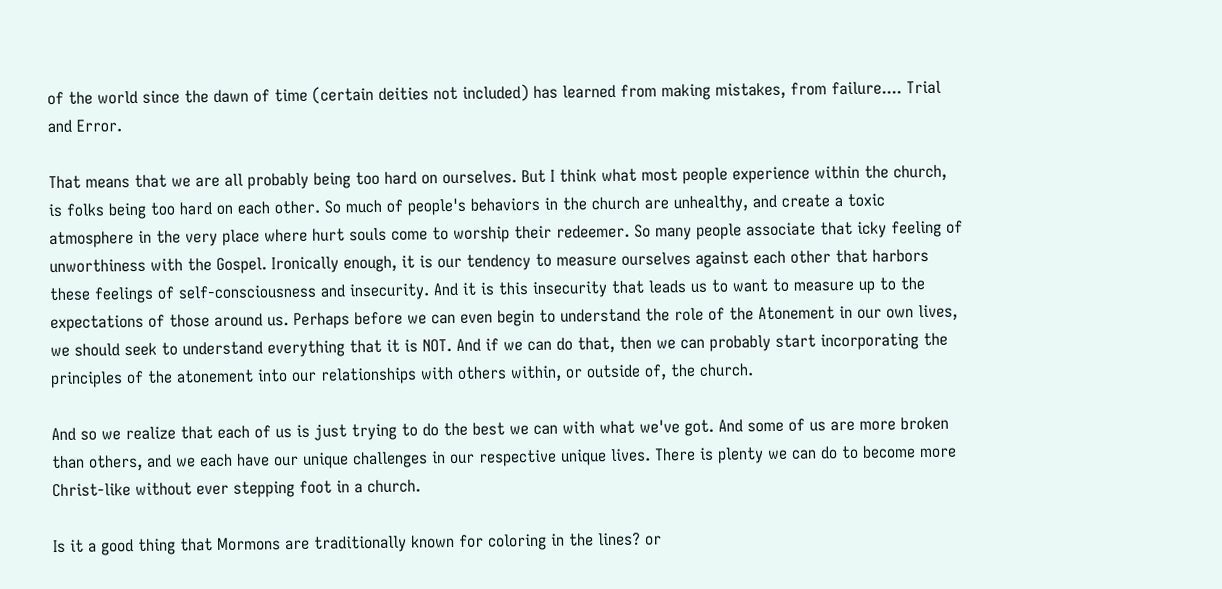of the world since the dawn of time (certain deities not included) has learned from making mistakes, from failure.... Trial and Error.

That means that we are all probably being too hard on ourselves. But I think what most people experience within the church, is folks being too hard on each other. So much of people's behaviors in the church are unhealthy, and create a toxic atmosphere in the very place where hurt souls come to worship their redeemer. So many people associate that icky feeling of unworthiness with the Gospel. Ironically enough, it is our tendency to measure ourselves against each other that harbors these feelings of self-consciousness and insecurity. And it is this insecurity that leads us to want to measure up to the expectations of those around us. Perhaps before we can even begin to understand the role of the Atonement in our own lives, we should seek to understand everything that it is NOT. And if we can do that, then we can probably start incorporating the principles of the atonement into our relationships with others within, or outside of, the church.

And so we realize that each of us is just trying to do the best we can with what we've got. And some of us are more broken than others, and we each have our unique challenges in our respective unique lives. There is plenty we can do to become more Christ-like without ever stepping foot in a church.

Is it a good thing that Mormons are traditionally known for coloring in the lines? or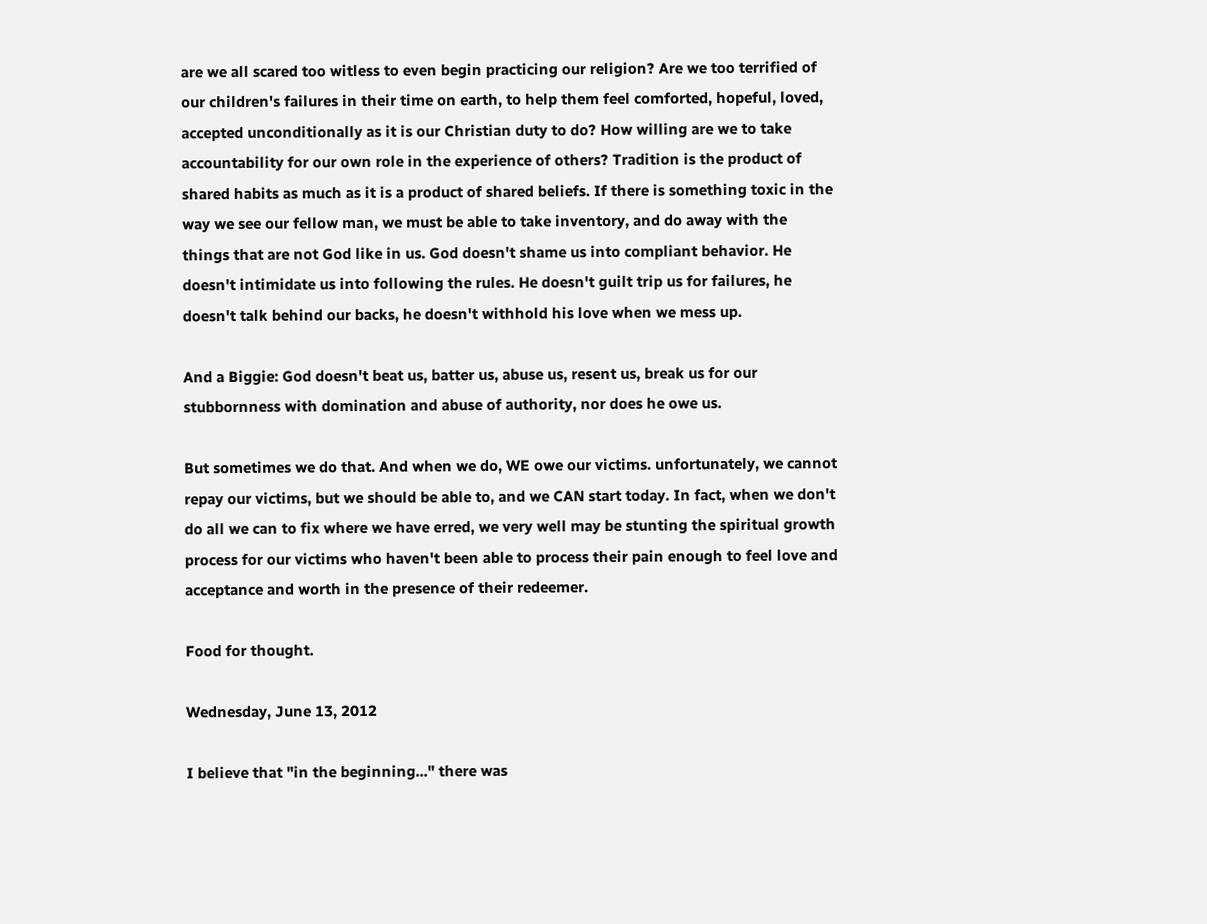are we all scared too witless to even begin practicing our religion? Are we too terrified of our children's failures in their time on earth, to help them feel comforted, hopeful, loved, accepted unconditionally as it is our Christian duty to do? How willing are we to take accountability for our own role in the experience of others? Tradition is the product of shared habits as much as it is a product of shared beliefs. If there is something toxic in the way we see our fellow man, we must be able to take inventory, and do away with the things that are not God like in us. God doesn't shame us into compliant behavior. He doesn't intimidate us into following the rules. He doesn't guilt trip us for failures, he doesn't talk behind our backs, he doesn't withhold his love when we mess up.

And a Biggie: God doesn't beat us, batter us, abuse us, resent us, break us for our stubbornness with domination and abuse of authority, nor does he owe us.

But sometimes we do that. And when we do, WE owe our victims. unfortunately, we cannot repay our victims, but we should be able to, and we CAN start today. In fact, when we don't do all we can to fix where we have erred, we very well may be stunting the spiritual growth process for our victims who haven't been able to process their pain enough to feel love and acceptance and worth in the presence of their redeemer.

Food for thought.

Wednesday, June 13, 2012

I believe that "in the beginning..." there was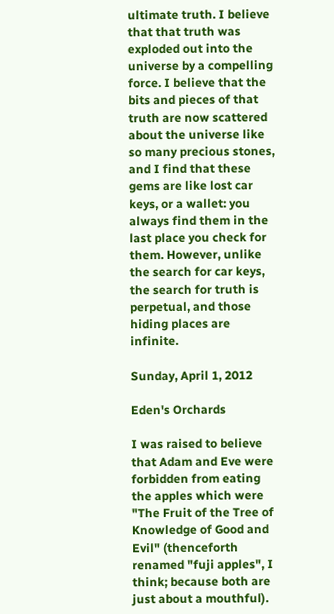ultimate truth. I believe that that truth was exploded out into the universe by a compelling force. I believe that the bits and pieces of that truth are now scattered about the universe like so many precious stones, and I find that these gems are like lost car keys, or a wallet: you always find them in the last place you check for them. However, unlike the search for car keys, the search for truth is perpetual, and those hiding places are infinite.

Sunday, April 1, 2012

Eden's Orchards

I was raised to believe that Adam and Eve were forbidden from eating the apples which were "The Fruit of the Tree of Knowledge of Good and Evil" (thenceforth renamed "fuji apples", I think; because both are just about a mouthful).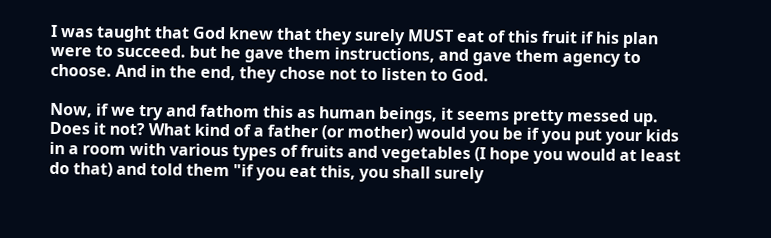I was taught that God knew that they surely MUST eat of this fruit if his plan were to succeed. but he gave them instructions, and gave them agency to choose. And in the end, they chose not to listen to God.

Now, if we try and fathom this as human beings, it seems pretty messed up. Does it not? What kind of a father (or mother) would you be if you put your kids in a room with various types of fruits and vegetables (I hope you would at least do that) and told them "if you eat this, you shall surely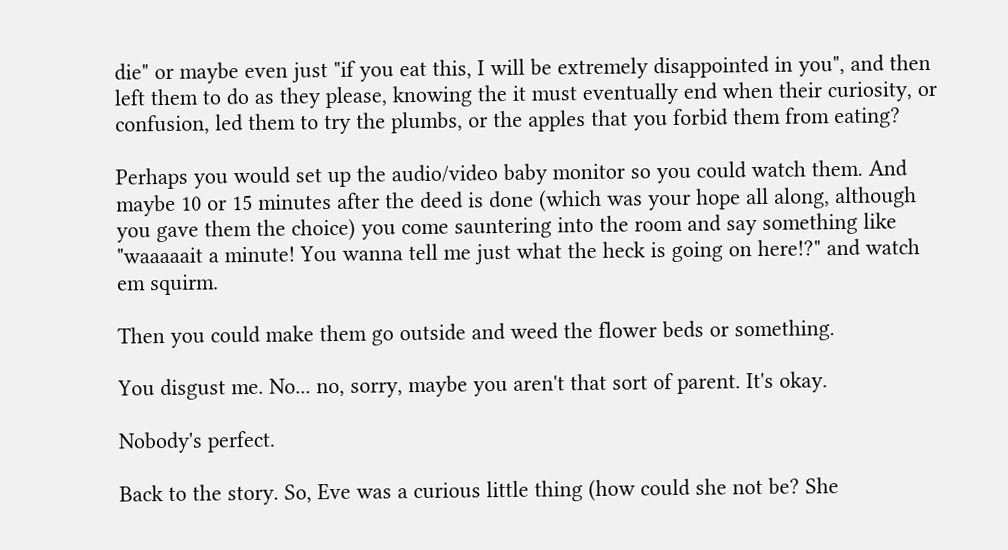die" or maybe even just "if you eat this, I will be extremely disappointed in you", and then left them to do as they please, knowing the it must eventually end when their curiosity, or confusion, led them to try the plumbs, or the apples that you forbid them from eating?

Perhaps you would set up the audio/video baby monitor so you could watch them. And maybe 10 or 15 minutes after the deed is done (which was your hope all along, although you gave them the choice) you come sauntering into the room and say something like "waaaaait a minute! You wanna tell me just what the heck is going on here!?" and watch em squirm.

Then you could make them go outside and weed the flower beds or something.

You disgust me. No... no, sorry, maybe you aren't that sort of parent. It's okay.

Nobody's perfect.

Back to the story. So, Eve was a curious little thing (how could she not be? She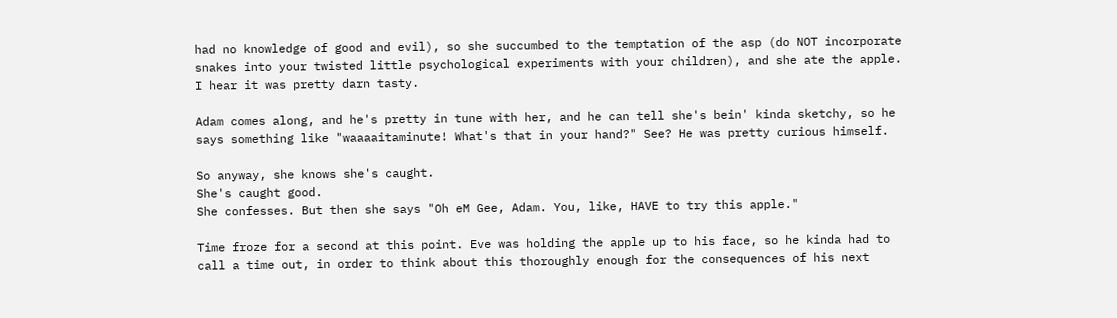had no knowledge of good and evil), so she succumbed to the temptation of the asp (do NOT incorporate snakes into your twisted little psychological experiments with your children), and she ate the apple. I hear it was pretty darn tasty.

Adam comes along, and he's pretty in tune with her, and he can tell she's bein' kinda sketchy, so he says something like "waaaaitaminute! What's that in your hand?" See? He was pretty curious himself.

So anyway, she knows she's caught.
She's caught good.
She confesses. But then she says "Oh eM Gee, Adam. You, like, HAVE to try this apple."

Time froze for a second at this point. Eve was holding the apple up to his face, so he kinda had to call a time out, in order to think about this thoroughly enough for the consequences of his next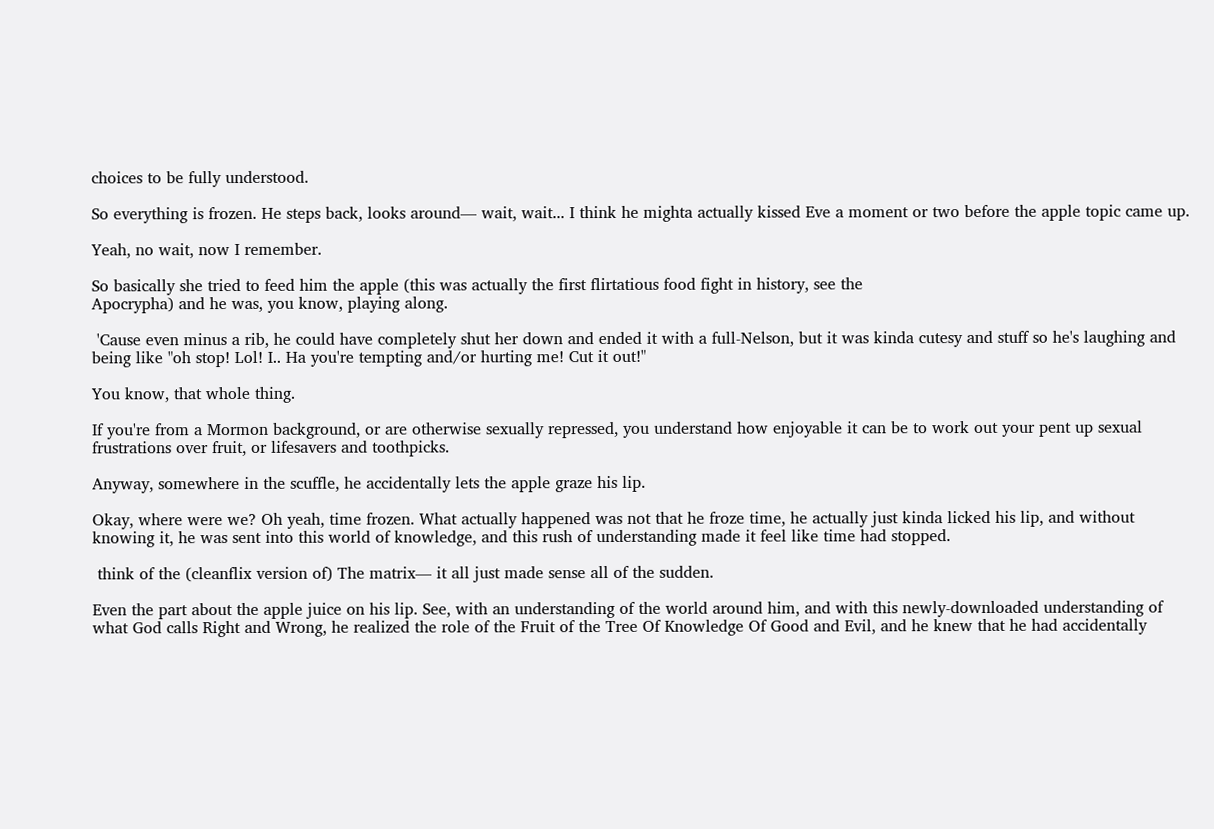choices to be fully understood.

So everything is frozen. He steps back, looks around— wait, wait... I think he mighta actually kissed Eve a moment or two before the apple topic came up.

Yeah, no wait, now I remember.

So basically she tried to feed him the apple (this was actually the first flirtatious food fight in history, see the
Apocrypha) and he was, you know, playing along.

 'Cause even minus a rib, he could have completely shut her down and ended it with a full-Nelson, but it was kinda cutesy and stuff so he's laughing and being like "oh stop! Lol! I.. Ha you're tempting and/or hurting me! Cut it out!"

You know, that whole thing.

If you're from a Mormon background, or are otherwise sexually repressed, you understand how enjoyable it can be to work out your pent up sexual frustrations over fruit, or lifesavers and toothpicks.

Anyway, somewhere in the scuffle, he accidentally lets the apple graze his lip.

Okay, where were we? Oh yeah, time frozen. What actually happened was not that he froze time, he actually just kinda licked his lip, and without knowing it, he was sent into this world of knowledge, and this rush of understanding made it feel like time had stopped.

 think of the (cleanflix version of) The matrix— it all just made sense all of the sudden.

Even the part about the apple juice on his lip. See, with an understanding of the world around him, and with this newly-downloaded understanding of what God calls Right and Wrong, he realized the role of the Fruit of the Tree Of Knowledge Of Good and Evil, and he knew that he had accidentally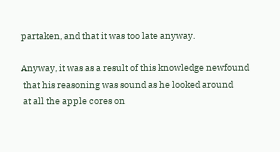partaken, and that it was too late anyway.

Anyway, it was as a result of this knowledge newfound
 that his reasoning was sound as he looked around
 at all the apple cores on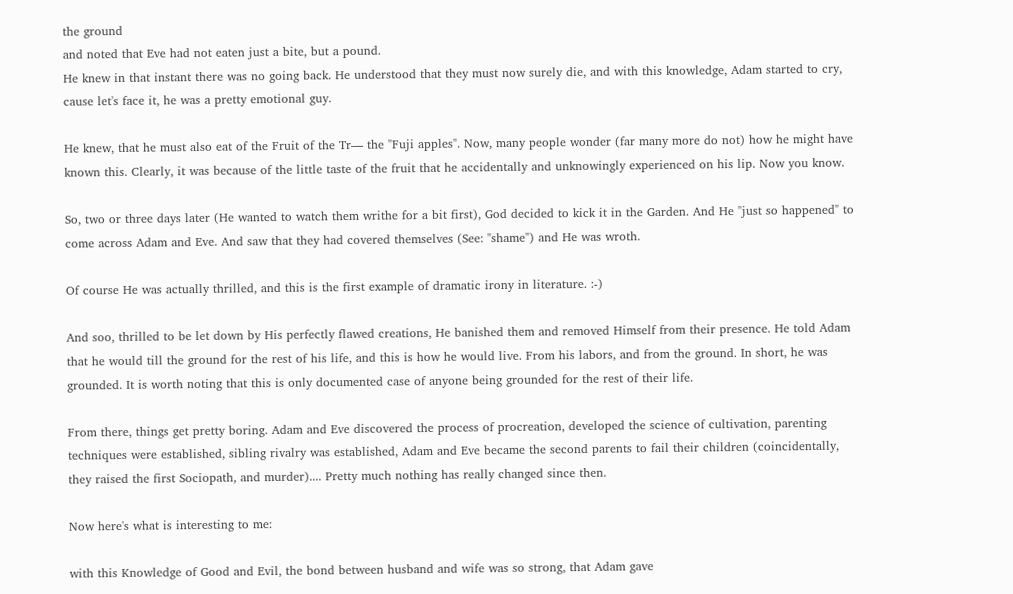the ground
and noted that Eve had not eaten just a bite, but a pound.
He knew in that instant there was no going back. He understood that they must now surely die, and with this knowledge, Adam started to cry, cause let's face it, he was a pretty emotional guy.

He knew, that he must also eat of the Fruit of the Tr— the "Fuji apples". Now, many people wonder (far many more do not) how he might have known this. Clearly, it was because of the little taste of the fruit that he accidentally and unknowingly experienced on his lip. Now you know.

So, two or three days later (He wanted to watch them writhe for a bit first), God decided to kick it in the Garden. And He "just so happened" to come across Adam and Eve. And saw that they had covered themselves (See: "shame") and He was wroth.

Of course He was actually thrilled, and this is the first example of dramatic irony in literature. :-)

And soo, thrilled to be let down by His perfectly flawed creations, He banished them and removed Himself from their presence. He told Adam that he would till the ground for the rest of his life, and this is how he would live. From his labors, and from the ground. In short, he was grounded. It is worth noting that this is only documented case of anyone being grounded for the rest of their life.

From there, things get pretty boring. Adam and Eve discovered the process of procreation, developed the science of cultivation, parenting techniques were established, sibling rivalry was established, Adam and Eve became the second parents to fail their children (coincidentally, they raised the first Sociopath, and murder).... Pretty much nothing has really changed since then.

Now here's what is interesting to me:

with this Knowledge of Good and Evil, the bond between husband and wife was so strong, that Adam gave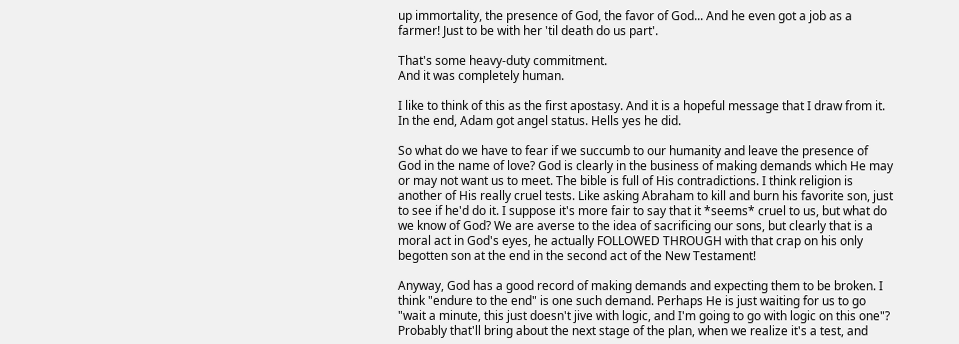up immortality, the presence of God, the favor of God... And he even got a job as a farmer! Just to be with her 'til death do us part'.

That's some heavy-duty commitment.
And it was completely human.

I like to think of this as the first apostasy. And it is a hopeful message that I draw from it. In the end, Adam got angel status. Hells yes he did.

So what do we have to fear if we succumb to our humanity and leave the presence of
God in the name of love? God is clearly in the business of making demands which He may or may not want us to meet. The bible is full of His contradictions. I think religion is another of His really cruel tests. Like asking Abraham to kill and burn his favorite son, just to see if he'd do it. I suppose it's more fair to say that it *seems* cruel to us, but what do we know of God? We are averse to the idea of sacrificing our sons, but clearly that is a moral act in God's eyes, he actually FOLLOWED THROUGH with that crap on his only begotten son at the end in the second act of the New Testament!

Anyway, God has a good record of making demands and expecting them to be broken. I think "endure to the end" is one such demand. Perhaps He is just waiting for us to go "wait a minute, this just doesn't jive with logic, and I'm going to go with logic on this one"? Probably that'll bring about the next stage of the plan, when we realize it's a test, and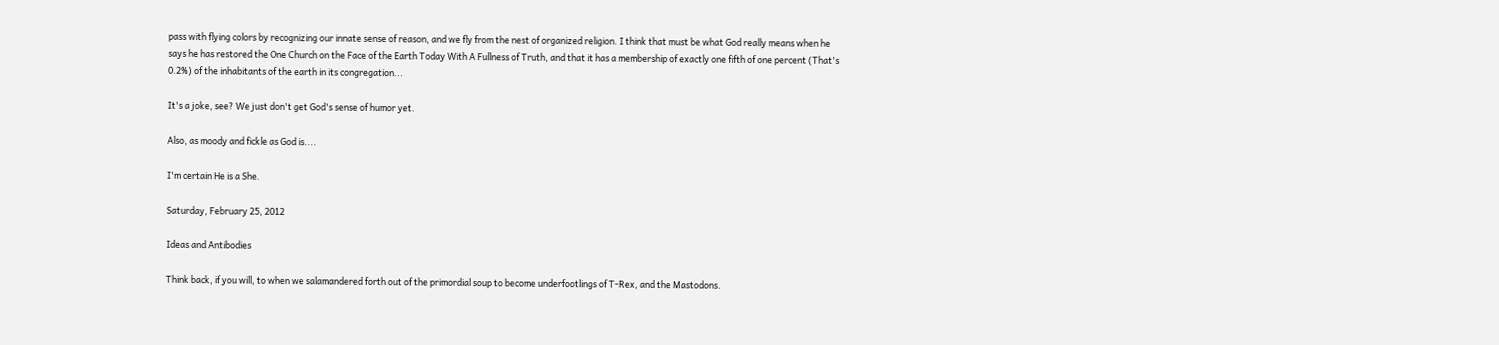pass with flying colors by recognizing our innate sense of reason, and we fly from the nest of organized religion. I think that must be what God really means when he says he has restored the One Church on the Face of the Earth Today With A Fullness of Truth, and that it has a membership of exactly one fifth of one percent (That's 0.2%) of the inhabitants of the earth in its congregation...

It's a joke, see? We just don't get God's sense of humor yet.

Also, as moody and fickle as God is....

I'm certain He is a She.

Saturday, February 25, 2012

Ideas and Antibodies

Think back, if you will, to when we salamandered forth out of the primordial soup to become underfootlings of T-Rex, and the Mastodons.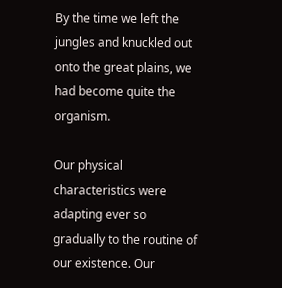By the time we left the jungles and knuckled out onto the great plains, we had become quite the organism.

Our physical characteristics were adapting ever so gradually to the routine of our existence. Our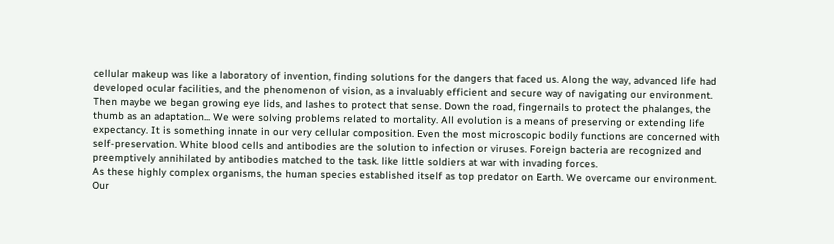cellular makeup was like a laboratory of invention, finding solutions for the dangers that faced us. Along the way, advanced life had developed ocular facilities, and the phenomenon of vision, as a invaluably efficient and secure way of navigating our environment. Then maybe we began growing eye lids, and lashes to protect that sense. Down the road, fingernails to protect the phalanges, the thumb as an adaptation... We were solving problems related to mortality. All evolution is a means of preserving or extending life expectancy. It is something innate in our very cellular composition. Even the most microscopic bodily functions are concerned with self-preservation. White blood cells and antibodies are the solution to infection or viruses. Foreign bacteria are recognized and preemptively annihilated by antibodies matched to the task. like little soldiers at war with invading forces.
As these highly complex organisms, the human species established itself as top predator on Earth. We overcame our environment. Our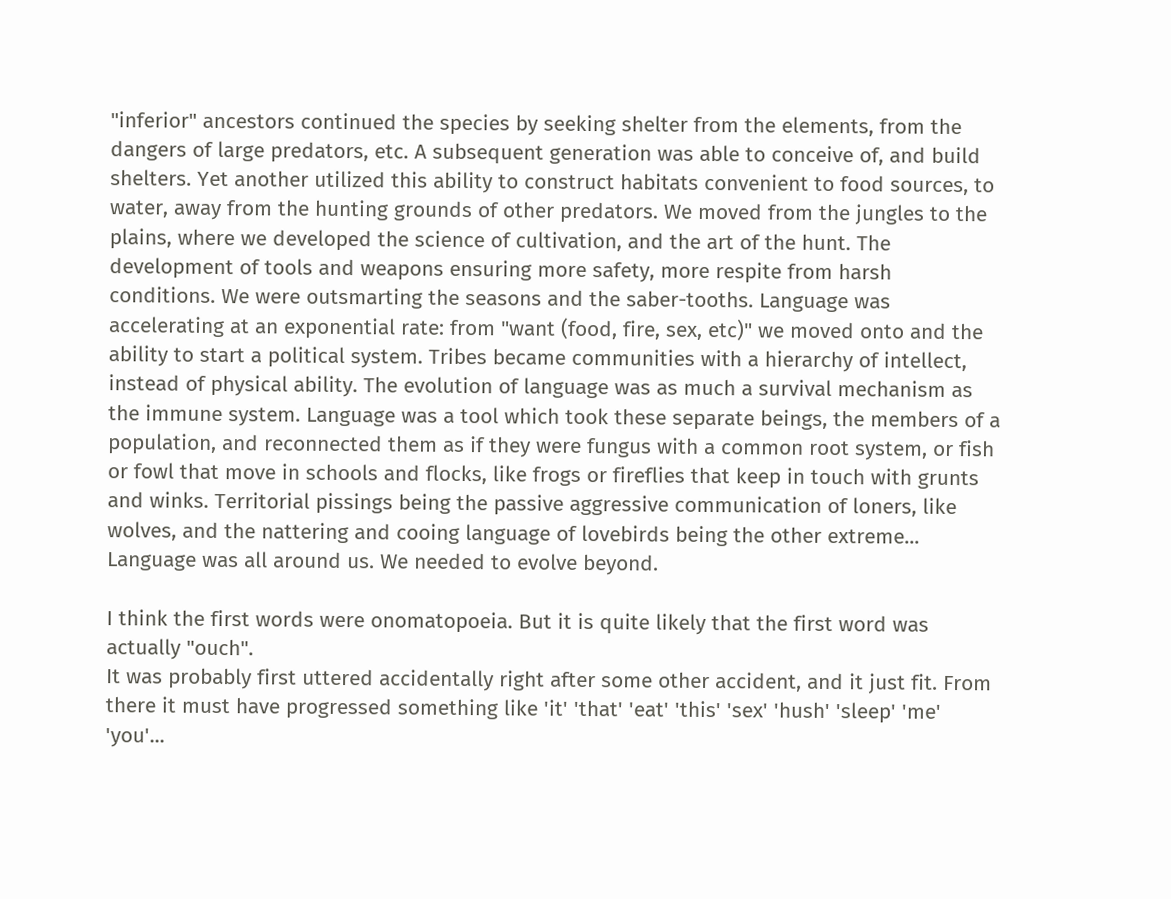"inferior" ancestors continued the species by seeking shelter from the elements, from the dangers of large predators, etc. A subsequent generation was able to conceive of, and build shelters. Yet another utilized this ability to construct habitats convenient to food sources, to water, away from the hunting grounds of other predators. We moved from the jungles to the plains, where we developed the science of cultivation, and the art of the hunt. The development of tools and weapons ensuring more safety, more respite from harsh conditions. We were outsmarting the seasons and the saber-tooths. Language was accelerating at an exponential rate: from "want (food, fire, sex, etc)" we moved onto and the ability to start a political system. Tribes became communities with a hierarchy of intellect, instead of physical ability. The evolution of language was as much a survival mechanism as the immune system. Language was a tool which took these separate beings, the members of a population, and reconnected them as if they were fungus with a common root system, or fish or fowl that move in schools and flocks, like frogs or fireflies that keep in touch with grunts and winks. Territorial pissings being the passive aggressive communication of loners, like wolves, and the nattering and cooing language of lovebirds being the other extreme... Language was all around us. We needed to evolve beyond.

I think the first words were onomatopoeia. But it is quite likely that the first word was actually "ouch".
It was probably first uttered accidentally right after some other accident, and it just fit. From there it must have progressed something like 'it' 'that' 'eat' 'this' 'sex' 'hush' 'sleep' 'me' 'you'...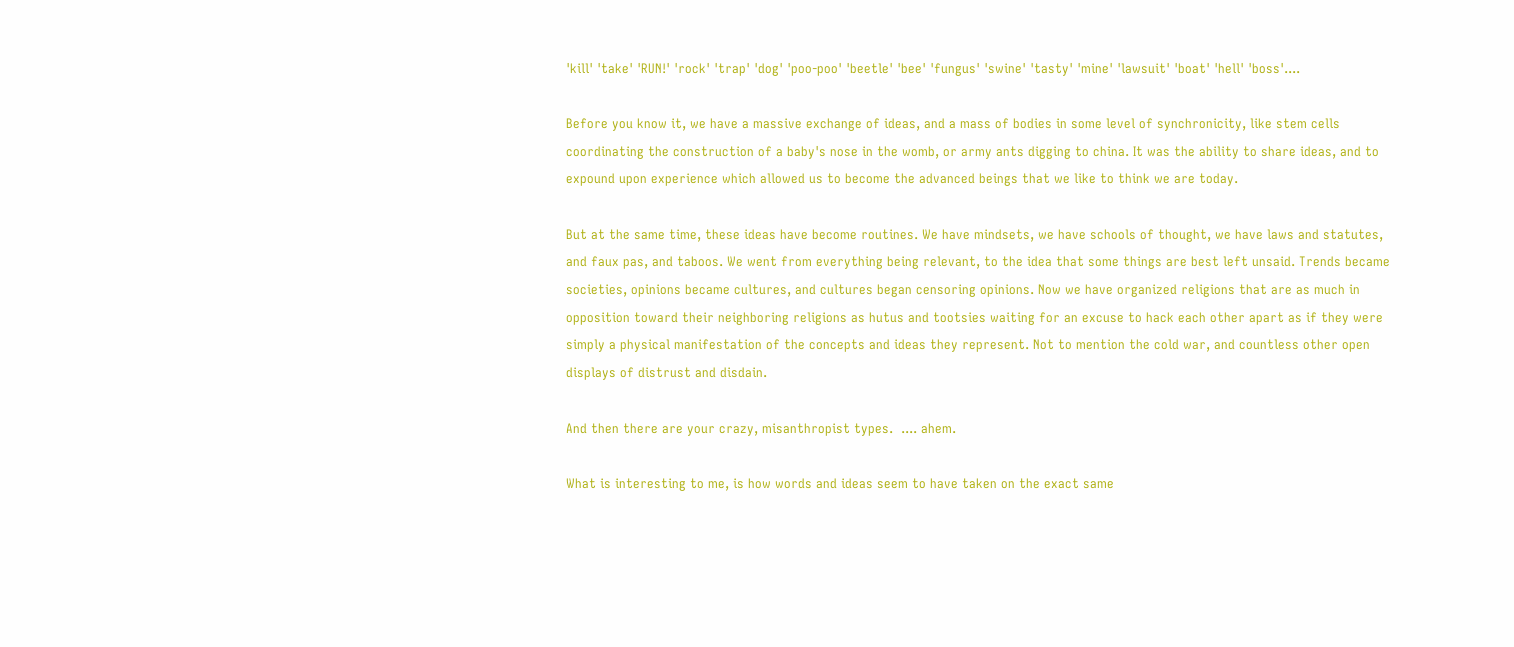'kill' 'take' 'RUN!' 'rock' 'trap' 'dog' 'poo-poo' 'beetle' 'bee' 'fungus' 'swine' 'tasty' 'mine' 'lawsuit' 'boat' 'hell' 'boss'....

Before you know it, we have a massive exchange of ideas, and a mass of bodies in some level of synchronicity, like stem cells coordinating the construction of a baby's nose in the womb, or army ants digging to china. It was the ability to share ideas, and to expound upon experience which allowed us to become the advanced beings that we like to think we are today.

But at the same time, these ideas have become routines. We have mindsets, we have schools of thought, we have laws and statutes, and faux pas, and taboos. We went from everything being relevant, to the idea that some things are best left unsaid. Trends became societies, opinions became cultures, and cultures began censoring opinions. Now we have organized religions that are as much in opposition toward their neighboring religions as hutus and tootsies waiting for an excuse to hack each other apart as if they were simply a physical manifestation of the concepts and ideas they represent. Not to mention the cold war, and countless other open displays of distrust and disdain.

And then there are your crazy, misanthropist types.  .... ahem.

What is interesting to me, is how words and ideas seem to have taken on the exact same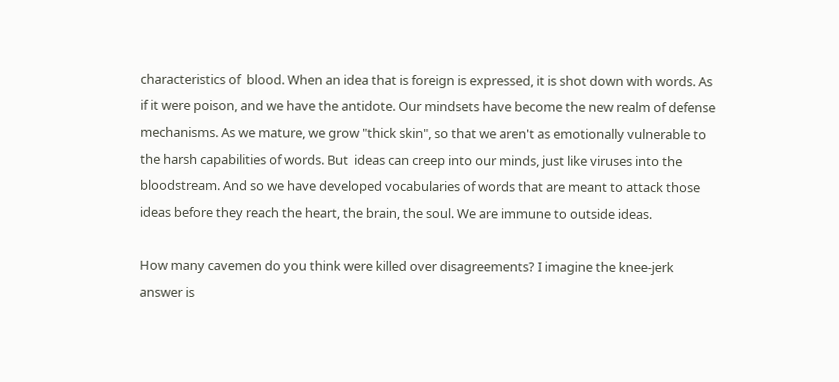characteristics of  blood. When an idea that is foreign is expressed, it is shot down with words. As if it were poison, and we have the antidote. Our mindsets have become the new realm of defense mechanisms. As we mature, we grow "thick skin", so that we aren't as emotionally vulnerable to the harsh capabilities of words. But  ideas can creep into our minds, just like viruses into the bloodstream. And so we have developed vocabularies of words that are meant to attack those ideas before they reach the heart, the brain, the soul. We are immune to outside ideas.

How many cavemen do you think were killed over disagreements? I imagine the knee-jerk answer is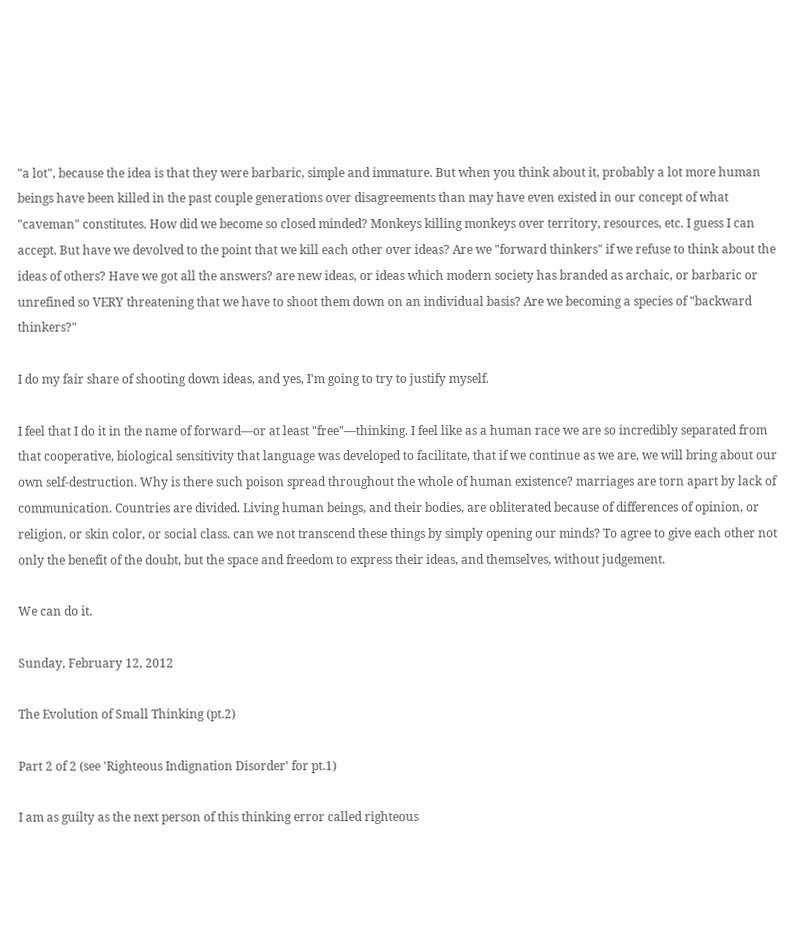"a lot", because the idea is that they were barbaric, simple and immature. But when you think about it, probably a lot more human beings have been killed in the past couple generations over disagreements than may have even existed in our concept of what "caveman" constitutes. How did we become so closed minded? Monkeys killing monkeys over territory, resources, etc. I guess I can accept. But have we devolved to the point that we kill each other over ideas? Are we "forward thinkers" if we refuse to think about the ideas of others? Have we got all the answers? are new ideas, or ideas which modern society has branded as archaic, or barbaric or unrefined so VERY threatening that we have to shoot them down on an individual basis? Are we becoming a species of "backward thinkers?"

I do my fair share of shooting down ideas, and yes, I'm going to try to justify myself.

I feel that I do it in the name of forward—or at least "free"—thinking. I feel like as a human race we are so incredibly separated from that cooperative, biological sensitivity that language was developed to facilitate, that if we continue as we are, we will bring about our own self-destruction. Why is there such poison spread throughout the whole of human existence? marriages are torn apart by lack of communication. Countries are divided. Living human beings, and their bodies, are obliterated because of differences of opinion, or religion, or skin color, or social class. can we not transcend these things by simply opening our minds? To agree to give each other not only the benefit of the doubt, but the space and freedom to express their ideas, and themselves, without judgement.

We can do it.

Sunday, February 12, 2012

The Evolution of Small Thinking (pt.2)

Part 2 of 2 (see 'Righteous Indignation Disorder' for pt.1)

I am as guilty as the next person of this thinking error called righteous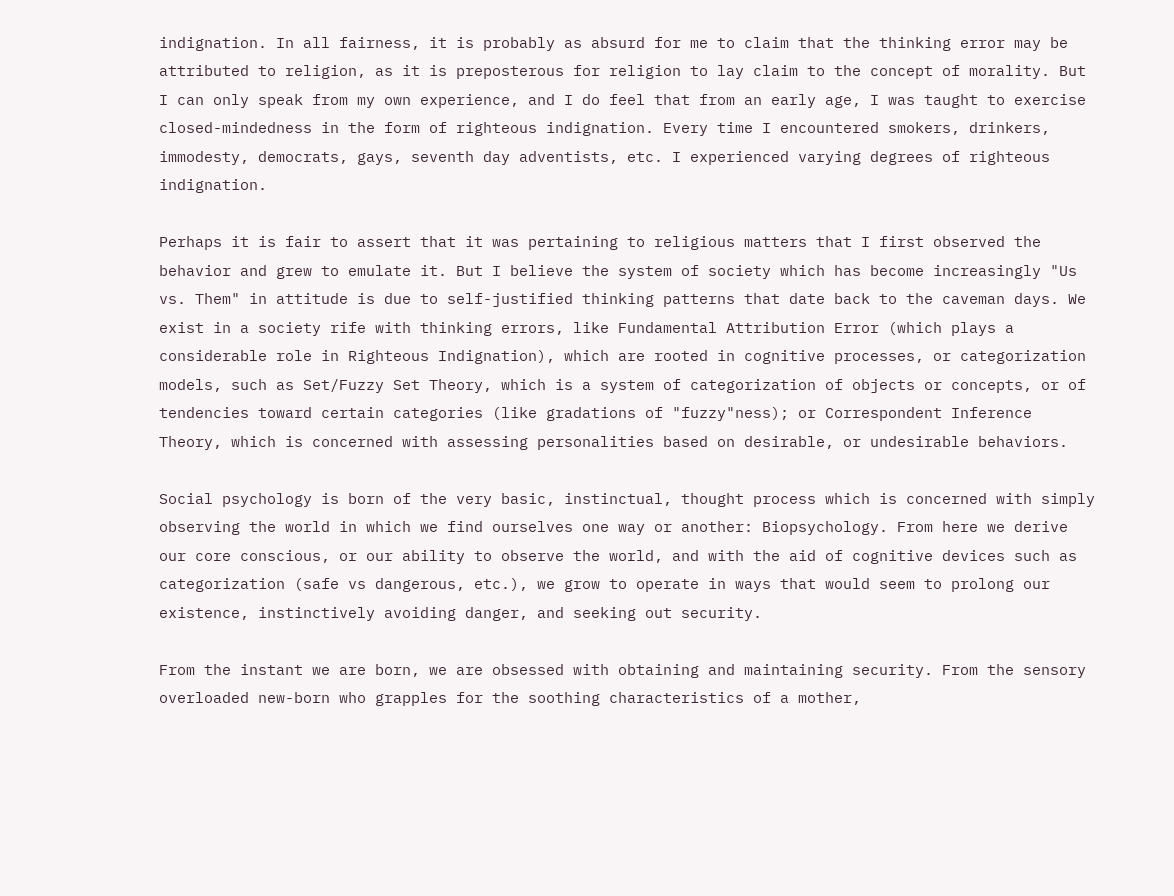indignation. In all fairness, it is probably as absurd for me to claim that the thinking error may be attributed to religion, as it is preposterous for religion to lay claim to the concept of morality. But I can only speak from my own experience, and I do feel that from an early age, I was taught to exercise closed-mindedness in the form of righteous indignation. Every time I encountered smokers, drinkers, immodesty, democrats, gays, seventh day adventists, etc. I experienced varying degrees of righteous indignation.

Perhaps it is fair to assert that it was pertaining to religious matters that I first observed the behavior and grew to emulate it. But I believe the system of society which has become increasingly "Us vs. Them" in attitude is due to self-justified thinking patterns that date back to the caveman days. We exist in a society rife with thinking errors, like Fundamental Attribution Error (which plays a considerable role in Righteous Indignation), which are rooted in cognitive processes, or categorization models, such as Set/Fuzzy Set Theory, which is a system of categorization of objects or concepts, or of tendencies toward certain categories (like gradations of "fuzzy"ness); or Correspondent Inference Theory, which is concerned with assessing personalities based on desirable, or undesirable behaviors.

Social psychology is born of the very basic, instinctual, thought process which is concerned with simply observing the world in which we find ourselves one way or another: Biopsychology. From here we derive our core conscious, or our ability to observe the world, and with the aid of cognitive devices such as categorization (safe vs dangerous, etc.), we grow to operate in ways that would seem to prolong our existence, instinctively avoiding danger, and seeking out security.

From the instant we are born, we are obsessed with obtaining and maintaining security. From the sensory overloaded new-born who grapples for the soothing characteristics of a mother,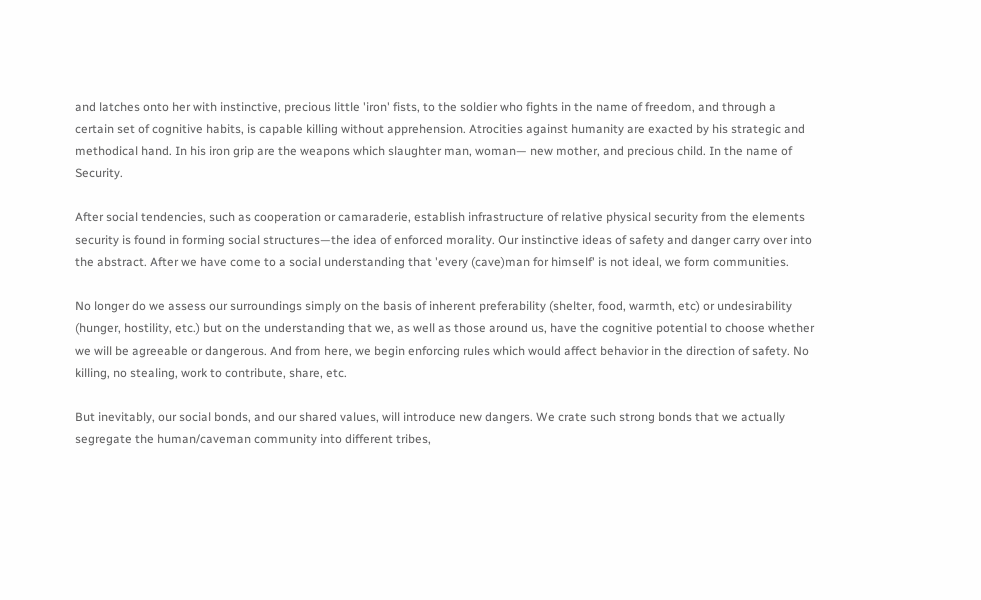and latches onto her with instinctive, precious little 'iron' fists, to the soldier who fights in the name of freedom, and through a certain set of cognitive habits, is capable killing without apprehension. Atrocities against humanity are exacted by his strategic and methodical hand. In his iron grip are the weapons which slaughter man, woman— new mother, and precious child. In the name of Security.

After social tendencies, such as cooperation or camaraderie, establish infrastructure of relative physical security from the elements security is found in forming social structures—the idea of enforced morality. Our instinctive ideas of safety and danger carry over into the abstract. After we have come to a social understanding that 'every (cave)man for himself' is not ideal, we form communities.

No longer do we assess our surroundings simply on the basis of inherent preferability (shelter, food, warmth, etc) or undesirability (hunger, hostility, etc.) but on the understanding that we, as well as those around us, have the cognitive potential to choose whether we will be agreeable or dangerous. And from here, we begin enforcing rules which would affect behavior in the direction of safety. No killing, no stealing, work to contribute, share, etc.

But inevitably, our social bonds, and our shared values, will introduce new dangers. We crate such strong bonds that we actually segregate the human/caveman community into different tribes,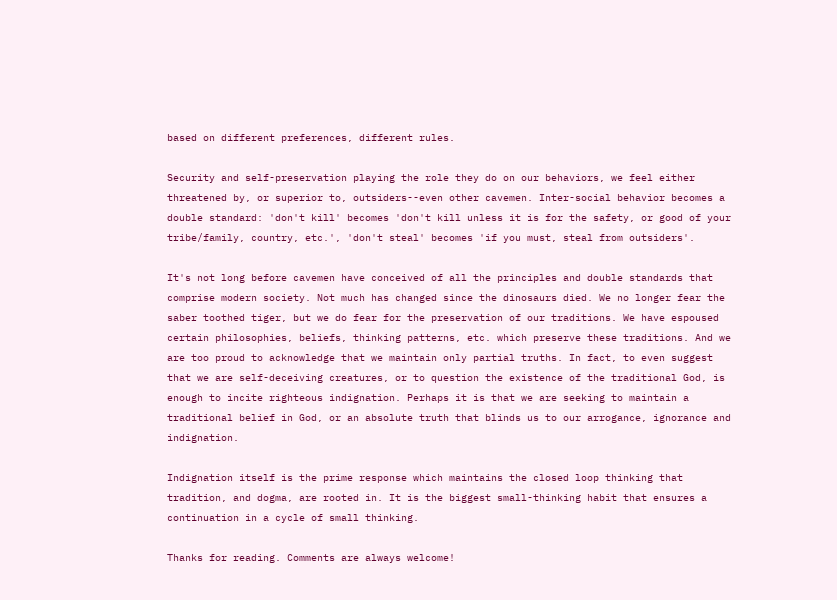based on different preferences, different rules.

Security and self-preservation playing the role they do on our behaviors, we feel either threatened by, or superior to, outsiders--even other cavemen. Inter-social behavior becomes a double standard: 'don't kill' becomes 'don't kill unless it is for the safety, or good of your tribe/family, country, etc.', 'don't steal' becomes 'if you must, steal from outsiders'.

It's not long before cavemen have conceived of all the principles and double standards that comprise modern society. Not much has changed since the dinosaurs died. We no longer fear the saber toothed tiger, but we do fear for the preservation of our traditions. We have espoused certain philosophies, beliefs, thinking patterns, etc. which preserve these traditions. And we are too proud to acknowledge that we maintain only partial truths. In fact, to even suggest that we are self-deceiving creatures, or to question the existence of the traditional God, is enough to incite righteous indignation. Perhaps it is that we are seeking to maintain a traditional belief in God, or an absolute truth that blinds us to our arrogance, ignorance and indignation.

Indignation itself is the prime response which maintains the closed loop thinking that tradition, and dogma, are rooted in. It is the biggest small-thinking habit that ensures a continuation in a cycle of small thinking.

Thanks for reading. Comments are always welcome!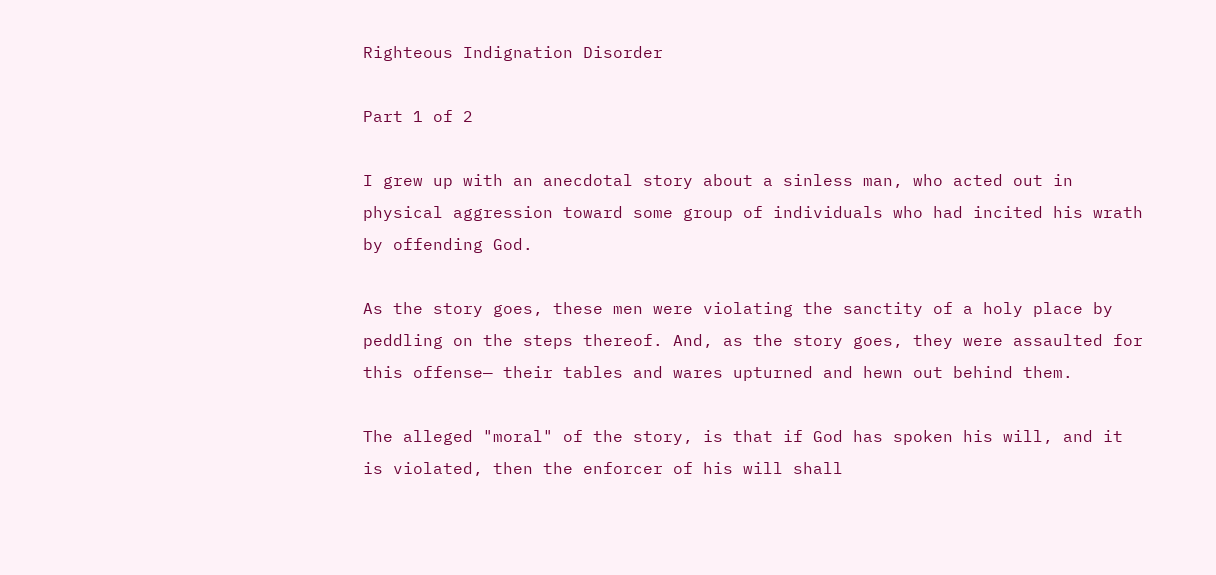Righteous Indignation Disorder

Part 1 of 2

I grew up with an anecdotal story about a sinless man, who acted out in physical aggression toward some group of individuals who had incited his wrath by offending God.

As the story goes, these men were violating the sanctity of a holy place by peddling on the steps thereof. And, as the story goes, they were assaulted for this offense— their tables and wares upturned and hewn out behind them.

The alleged "moral" of the story, is that if God has spoken his will, and it is violated, then the enforcer of his will shall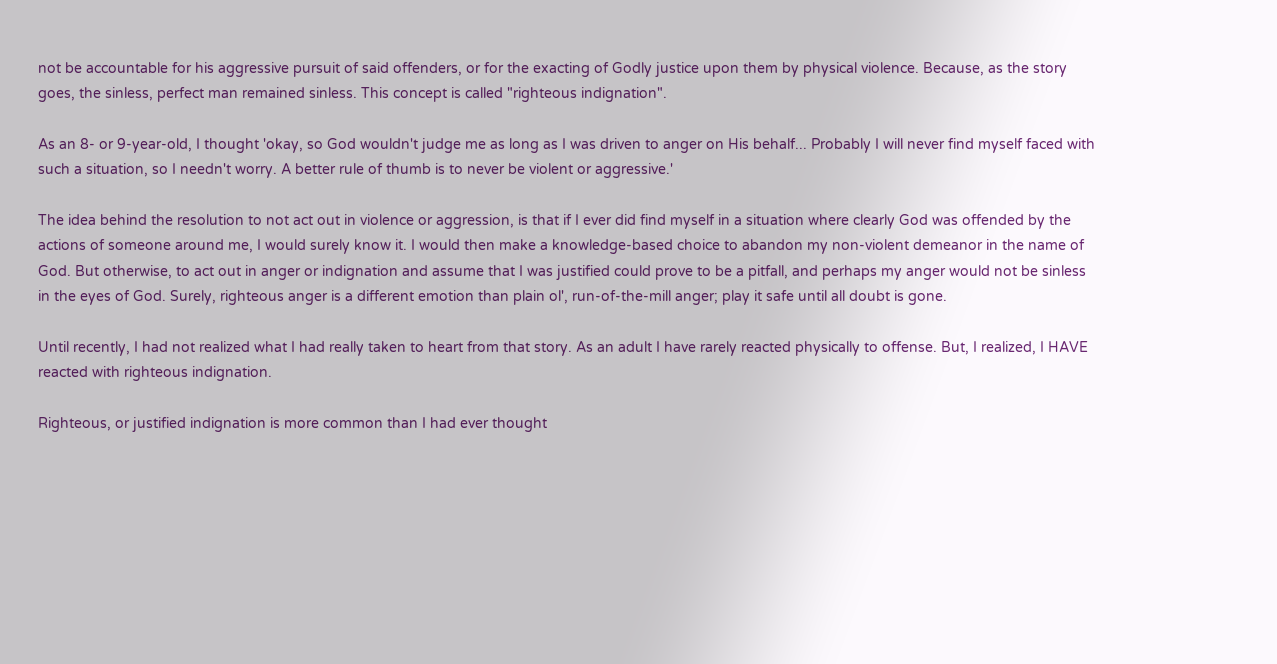not be accountable for his aggressive pursuit of said offenders, or for the exacting of Godly justice upon them by physical violence. Because, as the story goes, the sinless, perfect man remained sinless. This concept is called "righteous indignation".

As an 8- or 9-year-old, I thought 'okay, so God wouldn't judge me as long as I was driven to anger on His behalf... Probably I will never find myself faced with such a situation, so I needn't worry. A better rule of thumb is to never be violent or aggressive.'

The idea behind the resolution to not act out in violence or aggression, is that if I ever did find myself in a situation where clearly God was offended by the actions of someone around me, I would surely know it. I would then make a knowledge-based choice to abandon my non-violent demeanor in the name of God. But otherwise, to act out in anger or indignation and assume that I was justified could prove to be a pitfall, and perhaps my anger would not be sinless in the eyes of God. Surely, righteous anger is a different emotion than plain ol', run-of-the-mill anger; play it safe until all doubt is gone.

Until recently, I had not realized what I had really taken to heart from that story. As an adult I have rarely reacted physically to offense. But, I realized, I HAVE reacted with righteous indignation.

Righteous, or justified indignation is more common than I had ever thought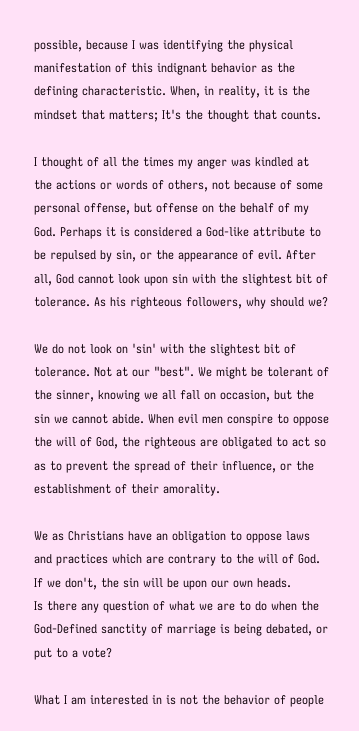possible, because I was identifying the physical manifestation of this indignant behavior as the defining characteristic. When, in reality, it is the mindset that matters; It's the thought that counts.

I thought of all the times my anger was kindled at the actions or words of others, not because of some personal offense, but offense on the behalf of my God. Perhaps it is considered a God-like attribute to be repulsed by sin, or the appearance of evil. After all, God cannot look upon sin with the slightest bit of tolerance. As his righteous followers, why should we?

We do not look on 'sin' with the slightest bit of tolerance. Not at our "best". We might be tolerant of the sinner, knowing we all fall on occasion, but the sin we cannot abide. When evil men conspire to oppose the will of God, the righteous are obligated to act so as to prevent the spread of their influence, or the establishment of their amorality.

We as Christians have an obligation to oppose laws and practices which are contrary to the will of God. If we don't, the sin will be upon our own heads.
Is there any question of what we are to do when the God-Defined sanctity of marriage is being debated, or put to a vote?

What I am interested in is not the behavior of people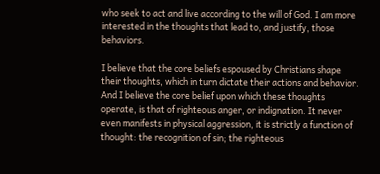who seek to act and live according to the will of God. I am more interested in the thoughts that lead to, and justify, those behaviors.

I believe that the core beliefs espoused by Christians shape their thoughts, which in turn dictate their actions and behavior. And I believe the core belief upon which these thoughts operate, is that of righteous anger, or indignation. It never even manifests in physical aggression, it is strictly a function of thought: the recognition of sin; the righteous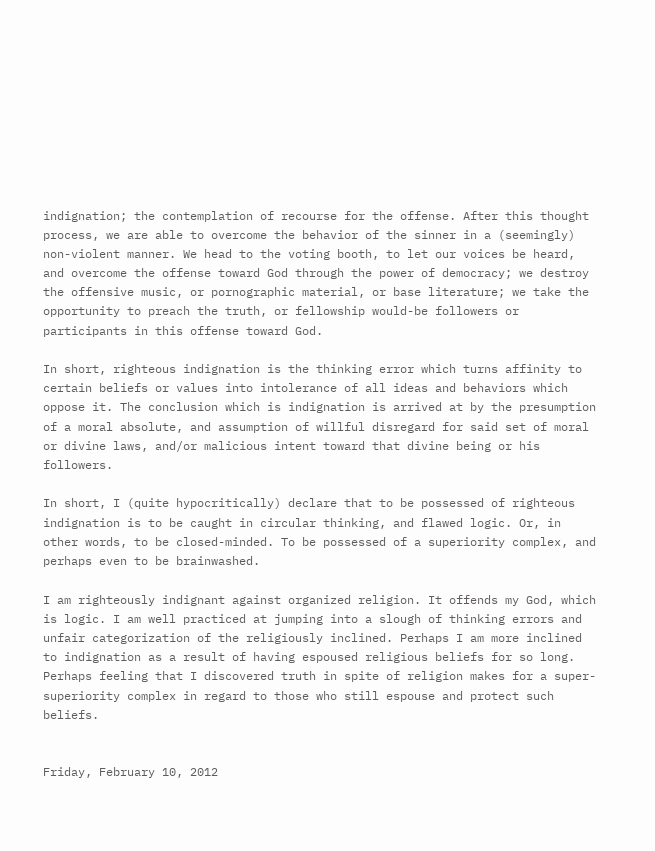indignation; the contemplation of recourse for the offense. After this thought process, we are able to overcome the behavior of the sinner in a (seemingly) non-violent manner. We head to the voting booth, to let our voices be heard, and overcome the offense toward God through the power of democracy; we destroy the offensive music, or pornographic material, or base literature; we take the opportunity to preach the truth, or fellowship would-be followers or participants in this offense toward God.

In short, righteous indignation is the thinking error which turns affinity to certain beliefs or values into intolerance of all ideas and behaviors which oppose it. The conclusion which is indignation is arrived at by the presumption of a moral absolute, and assumption of willful disregard for said set of moral or divine laws, and/or malicious intent toward that divine being or his followers.

In short, I (quite hypocritically) declare that to be possessed of righteous indignation is to be caught in circular thinking, and flawed logic. Or, in other words, to be closed-minded. To be possessed of a superiority complex, and perhaps even to be brainwashed.

I am righteously indignant against organized religion. It offends my God, which is logic. I am well practiced at jumping into a slough of thinking errors and unfair categorization of the religiously inclined. Perhaps I am more inclined to indignation as a result of having espoused religious beliefs for so long. Perhaps feeling that I discovered truth in spite of religion makes for a super-superiority complex in regard to those who still espouse and protect such beliefs.


Friday, February 10, 2012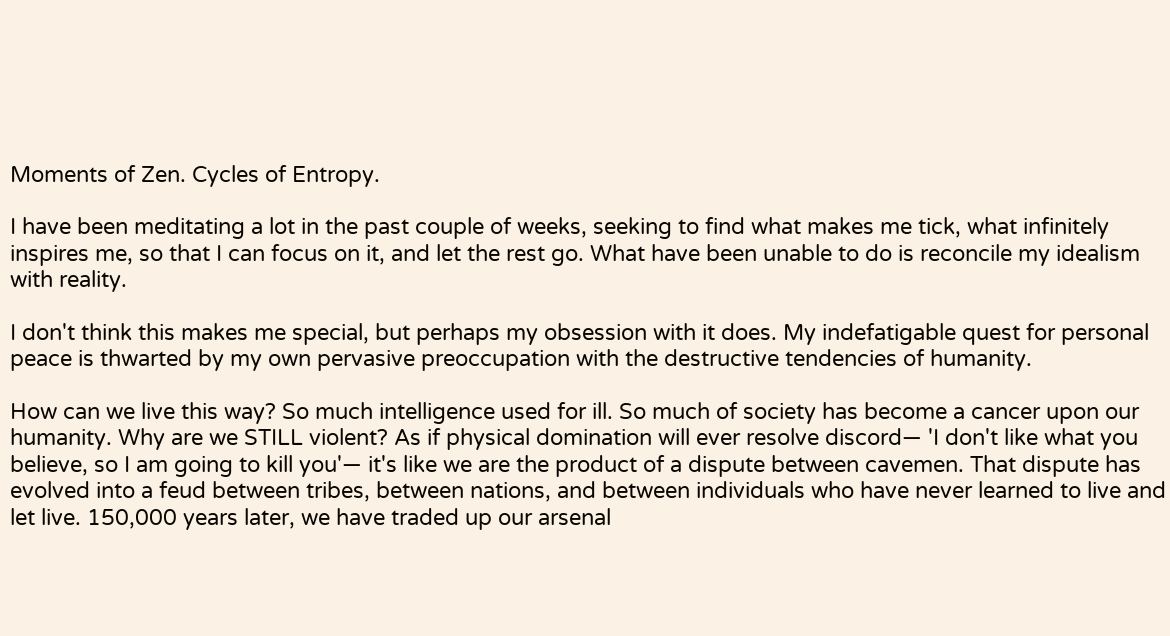Moments of Zen. Cycles of Entropy.

I have been meditating a lot in the past couple of weeks, seeking to find what makes me tick, what infinitely inspires me, so that I can focus on it, and let the rest go. What have been unable to do is reconcile my idealism with reality.

I don't think this makes me special, but perhaps my obsession with it does. My indefatigable quest for personal peace is thwarted by my own pervasive preoccupation with the destructive tendencies of humanity.

How can we live this way? So much intelligence used for ill. So much of society has become a cancer upon our humanity. Why are we STILL violent? As if physical domination will ever resolve discord— 'I don't like what you believe, so I am going to kill you'— it's like we are the product of a dispute between cavemen. That dispute has evolved into a feud between tribes, between nations, and between individuals who have never learned to live and let live. 150,000 years later, we have traded up our arsenal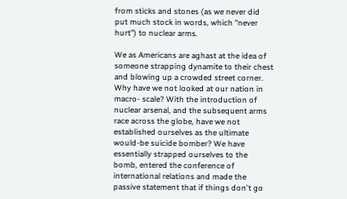from sticks and stones (as we never did put much stock in words, which "never hurt") to nuclear arms.

We as Americans are aghast at the idea of someone strapping dynamite to their chest and blowing up a crowded street corner. Why have we not looked at our nation in macro- scale? With the introduction of nuclear arsenal, and the subsequent arms race across the globe, have we not established ourselves as the ultimate would-be suicide bomber? We have essentially strapped ourselves to the bomb, entered the conference of international relations and made the passive statement that if things don't go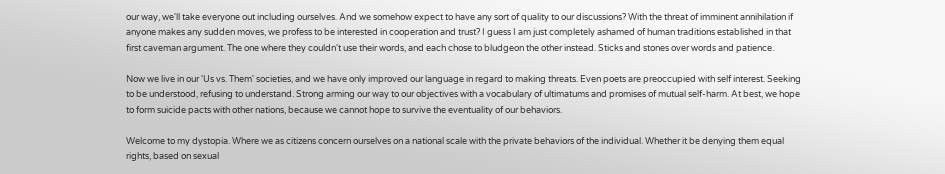our way, we'll take everyone out including ourselves. And we somehow expect to have any sort of quality to our discussions? With the threat of imminent annihilation if anyone makes any sudden moves, we profess to be interested in cooperation and trust? I guess I am just completely ashamed of human traditions established in that first caveman argument. The one where they couldn't use their words, and each chose to bludgeon the other instead. Sticks and stones over words and patience.

Now we live in our 'Us vs. Them' societies, and we have only improved our language in regard to making threats. Even poets are preoccupied with self interest. Seeking to be understood, refusing to understand. Strong arming our way to our objectives with a vocabulary of ultimatums and promises of mutual self-harm. At best, we hope to form suicide pacts with other nations, because we cannot hope to survive the eventuality of our behaviors.

Welcome to my dystopia. Where we as citizens concern ourselves on a national scale with the private behaviors of the individual. Whether it be denying them equal rights, based on sexual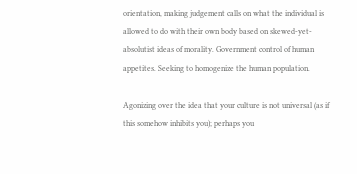orientation, making judgement calls on what the individual is allowed to do with their own body based on skewed-yet-absolutist ideas of morality. Government control of human appetites. Seeking to homogenize the human population.

Agonizing over the idea that your culture is not universal (as if this somehow inhibits you); perhaps you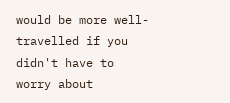would be more well-travelled if you didn't have to worry about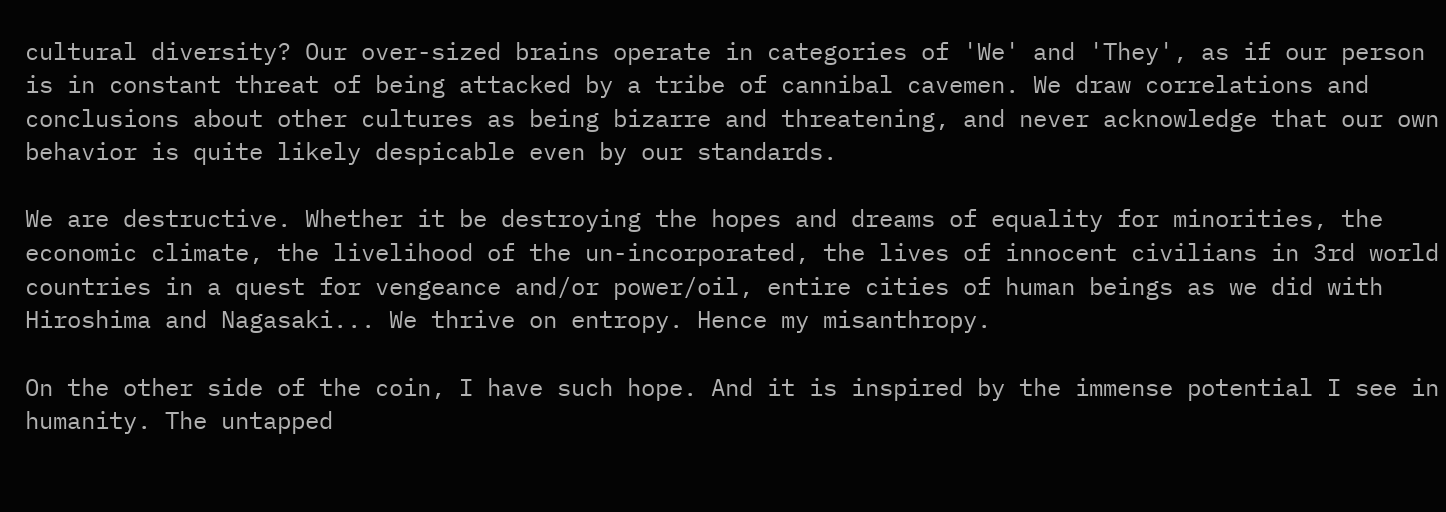cultural diversity? Our over-sized brains operate in categories of 'We' and 'They', as if our person is in constant threat of being attacked by a tribe of cannibal cavemen. We draw correlations and conclusions about other cultures as being bizarre and threatening, and never acknowledge that our own behavior is quite likely despicable even by our standards.

We are destructive. Whether it be destroying the hopes and dreams of equality for minorities, the economic climate, the livelihood of the un-incorporated, the lives of innocent civilians in 3rd world countries in a quest for vengeance and/or power/oil, entire cities of human beings as we did with Hiroshima and Nagasaki... We thrive on entropy. Hence my misanthropy.

On the other side of the coin, I have such hope. And it is inspired by the immense potential I see in humanity. The untapped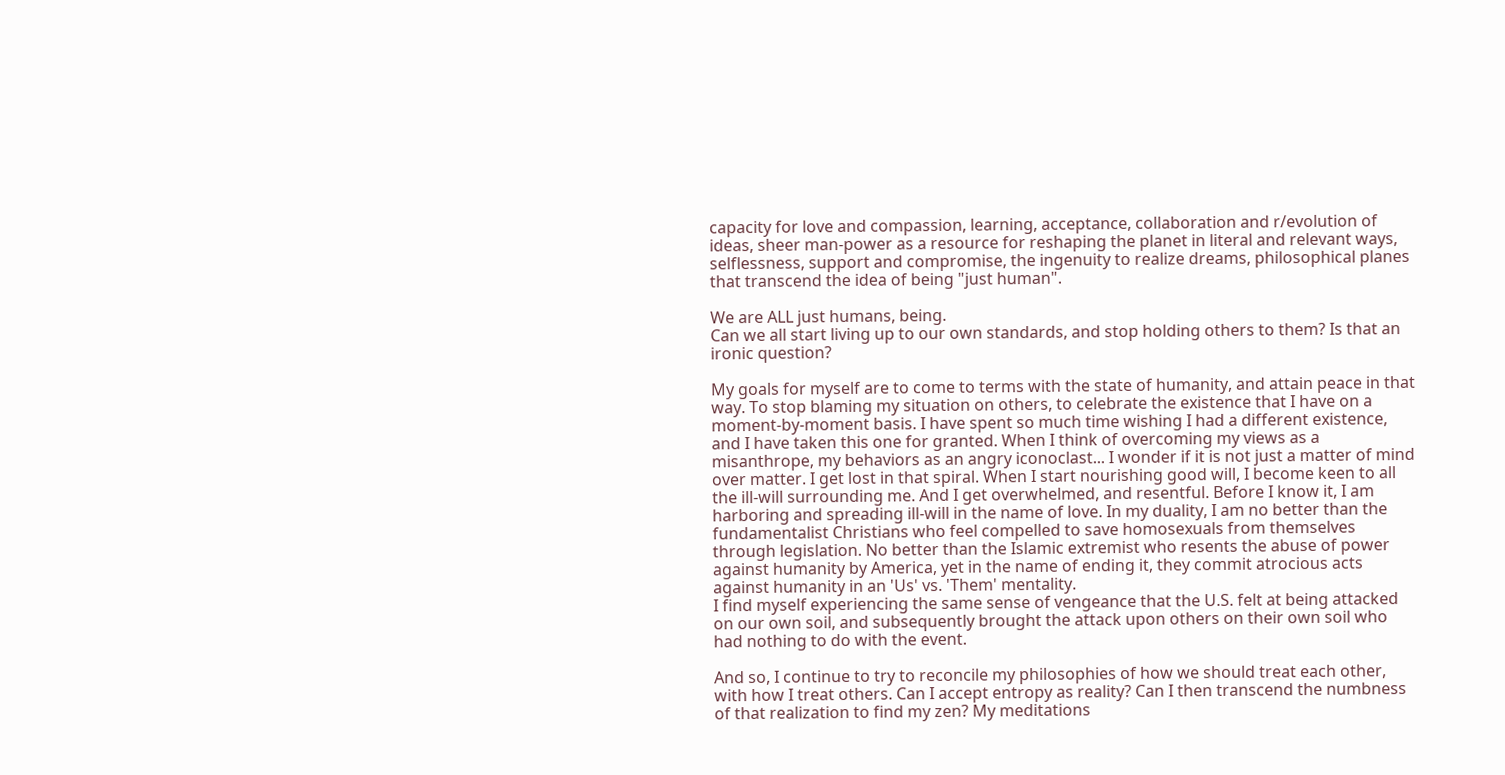capacity for love and compassion, learning, acceptance, collaboration and r/evolution of ideas, sheer man-power as a resource for reshaping the planet in literal and relevant ways, selflessness, support and compromise, the ingenuity to realize dreams, philosophical planes that transcend the idea of being "just human".

We are ALL just humans, being.
Can we all start living up to our own standards, and stop holding others to them? Is that an ironic question?

My goals for myself are to come to terms with the state of humanity, and attain peace in that way. To stop blaming my situation on others, to celebrate the existence that I have on a moment-by-moment basis. I have spent so much time wishing I had a different existence, and I have taken this one for granted. When I think of overcoming my views as a misanthrope, my behaviors as an angry iconoclast... I wonder if it is not just a matter of mind over matter. I get lost in that spiral. When I start nourishing good will, I become keen to all the ill-will surrounding me. And I get overwhelmed, and resentful. Before I know it, I am harboring and spreading ill-will in the name of love. In my duality, I am no better than the fundamentalist Christians who feel compelled to save homosexuals from themselves through legislation. No better than the Islamic extremist who resents the abuse of power against humanity by America, yet in the name of ending it, they commit atrocious acts against humanity in an 'Us' vs. 'Them' mentality.
I find myself experiencing the same sense of vengeance that the U.S. felt at being attacked on our own soil, and subsequently brought the attack upon others on their own soil who had nothing to do with the event.

And so, I continue to try to reconcile my philosophies of how we should treat each other, with how I treat others. Can I accept entropy as reality? Can I then transcend the numbness of that realization to find my zen? My meditations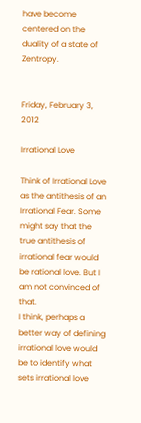have become centered on the duality of a state of Zentropy.


Friday, February 3, 2012

Irrational Love

Think of Irrational Love as the antithesis of an Irrational Fear. Some might say that the true antithesis of irrational fear would be rational love. But I am not convinced of that.
I think, perhaps a better way of defining irrational love would be to identify what sets irrational love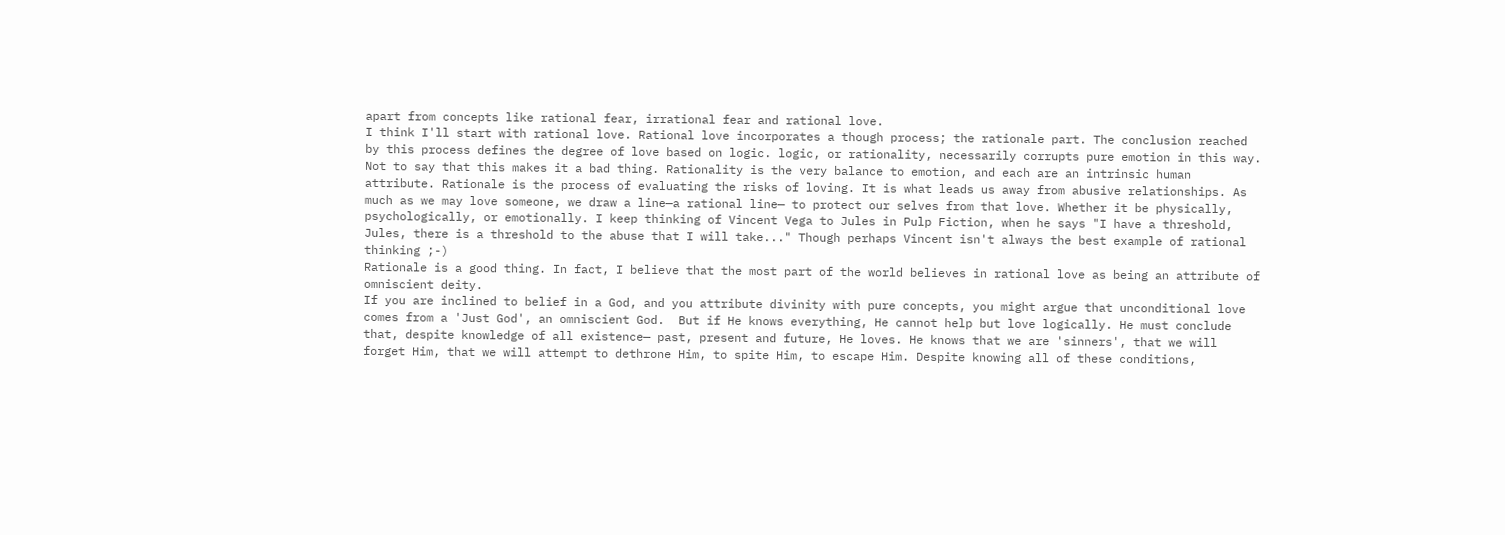apart from concepts like rational fear, irrational fear and rational love.
I think I'll start with rational love. Rational love incorporates a though process; the rationale part. The conclusion reached by this process defines the degree of love based on logic. logic, or rationality, necessarily corrupts pure emotion in this way.
Not to say that this makes it a bad thing. Rationality is the very balance to emotion, and each are an intrinsic human attribute. Rationale is the process of evaluating the risks of loving. It is what leads us away from abusive relationships. As much as we may love someone, we draw a line—a rational line— to protect our selves from that love. Whether it be physically, psychologically, or emotionally. I keep thinking of Vincent Vega to Jules in Pulp Fiction, when he says "I have a threshold, Jules, there is a threshold to the abuse that I will take..." Though perhaps Vincent isn't always the best example of rational thinking ;-)
Rationale is a good thing. In fact, I believe that the most part of the world believes in rational love as being an attribute of omniscient deity.
If you are inclined to belief in a God, and you attribute divinity with pure concepts, you might argue that unconditional love comes from a 'Just God', an omniscient God.  But if He knows everything, He cannot help but love logically. He must conclude that, despite knowledge of all existence— past, present and future, He loves. He knows that we are 'sinners', that we will forget Him, that we will attempt to dethrone Him, to spite Him, to escape Him. Despite knowing all of these conditions,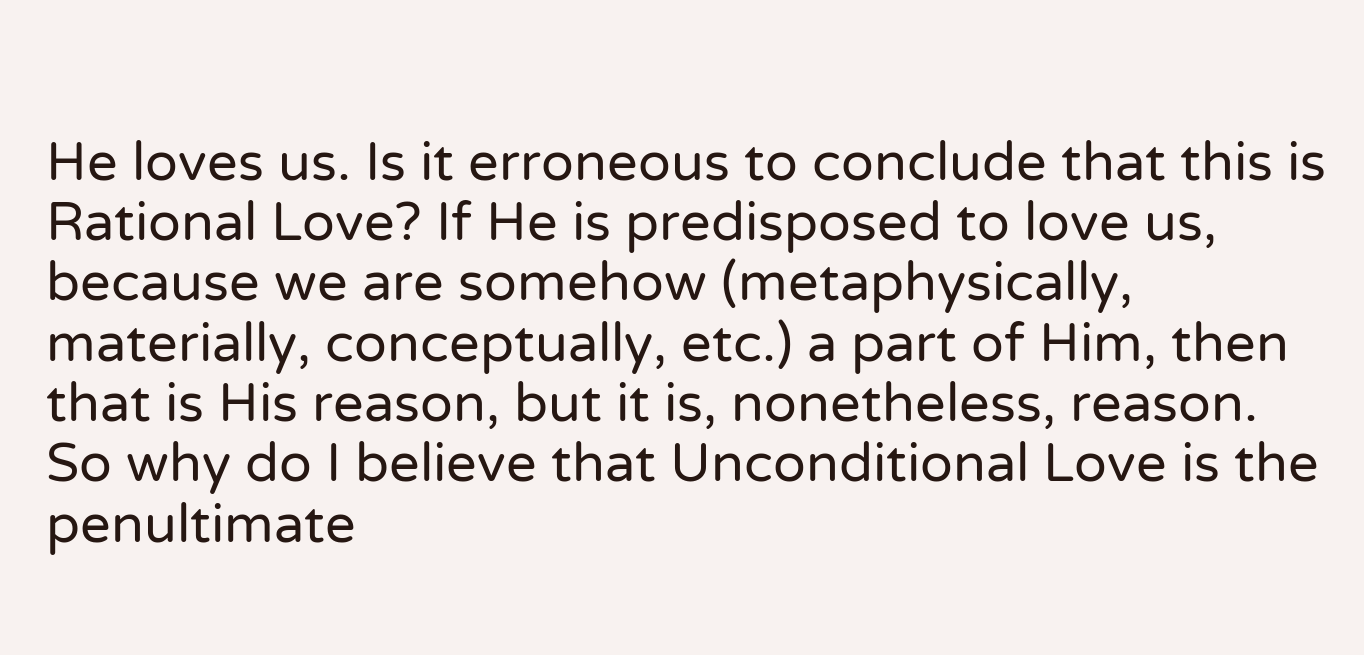He loves us. Is it erroneous to conclude that this is Rational Love? If He is predisposed to love us, because we are somehow (metaphysically, materially, conceptually, etc.) a part of Him, then that is His reason, but it is, nonetheless, reason.
So why do I believe that Unconditional Love is the penultimate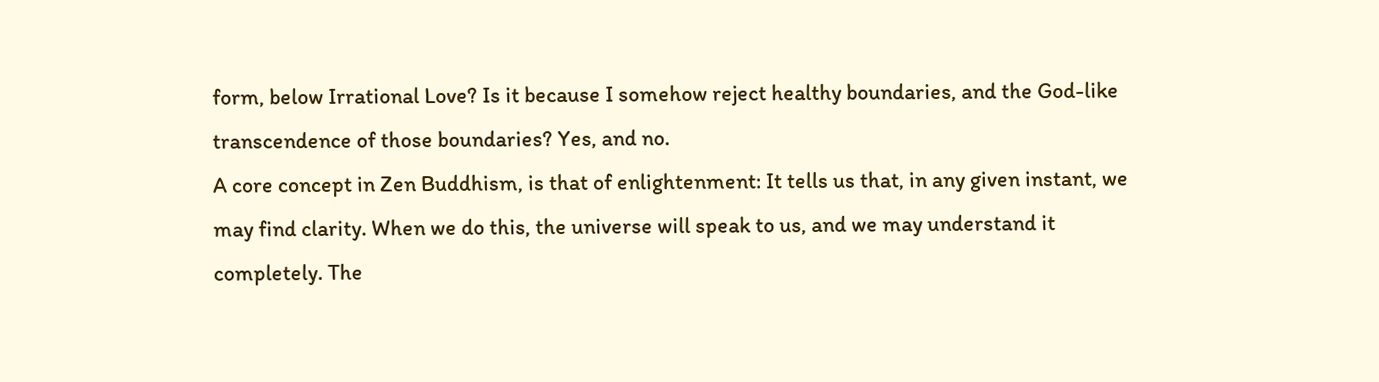form, below Irrational Love? Is it because I somehow reject healthy boundaries, and the God-like transcendence of those boundaries? Yes, and no.
A core concept in Zen Buddhism, is that of enlightenment: It tells us that, in any given instant, we may find clarity. When we do this, the universe will speak to us, and we may understand it completely. The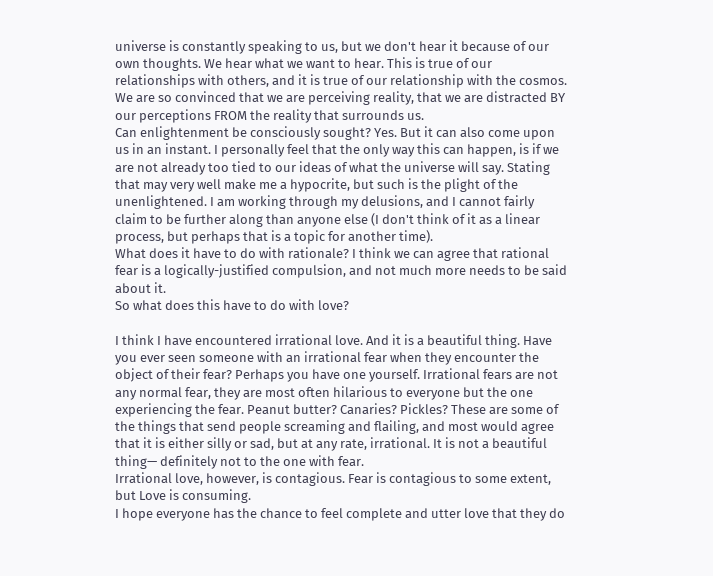universe is constantly speaking to us, but we don't hear it because of our own thoughts. We hear what we want to hear. This is true of our relationships with others, and it is true of our relationship with the cosmos. We are so convinced that we are perceiving reality, that we are distracted BY our perceptions FROM the reality that surrounds us.
Can enlightenment be consciously sought? Yes. But it can also come upon us in an instant. I personally feel that the only way this can happen, is if we are not already too tied to our ideas of what the universe will say. Stating that may very well make me a hypocrite, but such is the plight of the unenlightened. I am working through my delusions, and I cannot fairly claim to be further along than anyone else (I don't think of it as a linear process, but perhaps that is a topic for another time).
What does it have to do with rationale? I think we can agree that rational fear is a logically-justified compulsion, and not much more needs to be said about it.
So what does this have to do with love?

I think I have encountered irrational love. And it is a beautiful thing. Have you ever seen someone with an irrational fear when they encounter the object of their fear? Perhaps you have one yourself. Irrational fears are not any normal fear, they are most often hilarious to everyone but the one experiencing the fear. Peanut butter? Canaries? Pickles? These are some of the things that send people screaming and flailing, and most would agree that it is either silly or sad, but at any rate, irrational. It is not a beautiful thing— definitely not to the one with fear.
Irrational love, however, is contagious. Fear is contagious to some extent, but Love is consuming.
I hope everyone has the chance to feel complete and utter love that they do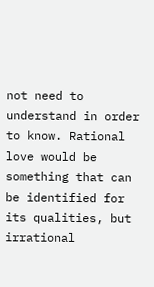not need to understand in order to know. Rational love would be something that can be identified for its qualities, but irrational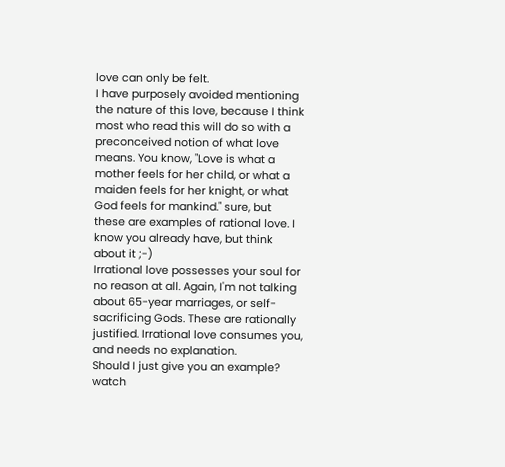love can only be felt.
I have purposely avoided mentioning the nature of this love, because I think most who read this will do so with a preconceived notion of what love means. You know, "Love is what a mother feels for her child, or what a maiden feels for her knight, or what God feels for mankind." sure, but these are examples of rational love. I know you already have, but think about it ;-)
Irrational love possesses your soul for no reason at all. Again, I'm not talking about 65-year marriages, or self-sacrificing Gods. These are rationally justified. Irrational love consumes you, and needs no explanation.
Should I just give you an example?
watch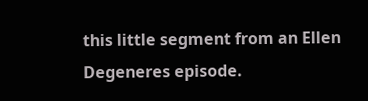this little segment from an Ellen Degeneres episode.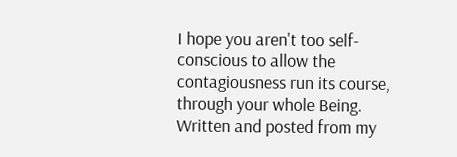I hope you aren't too self-conscious to allow the contagiousness run its course, through your whole Being.
Written and posted from my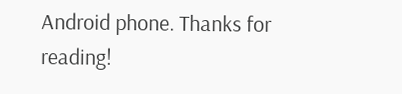Android phone. Thanks for reading!